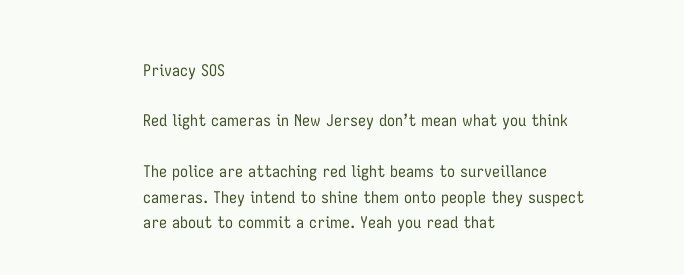Privacy SOS

Red light cameras in New Jersey don’t mean what you think

The police are attaching red light beams to surveillance cameras. They intend to shine them onto people they suspect are about to commit a crime. Yeah you read that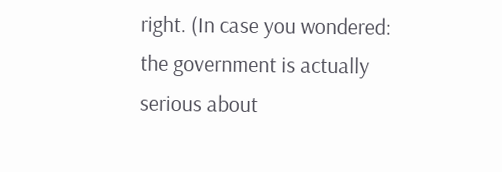right. (In case you wondered: the government is actually serious about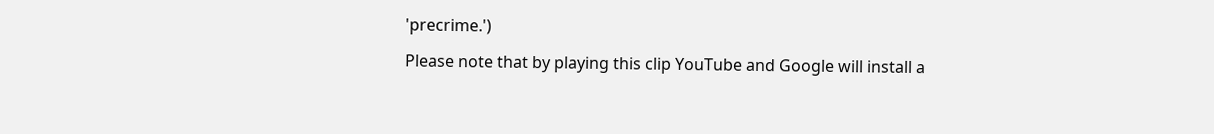'precrime.')

Please note that by playing this clip YouTube and Google will install a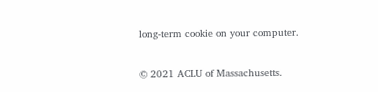long-term cookie on your computer.

© 2021 ACLU of Massachusetts.